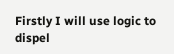Firstly I will use logic to dispel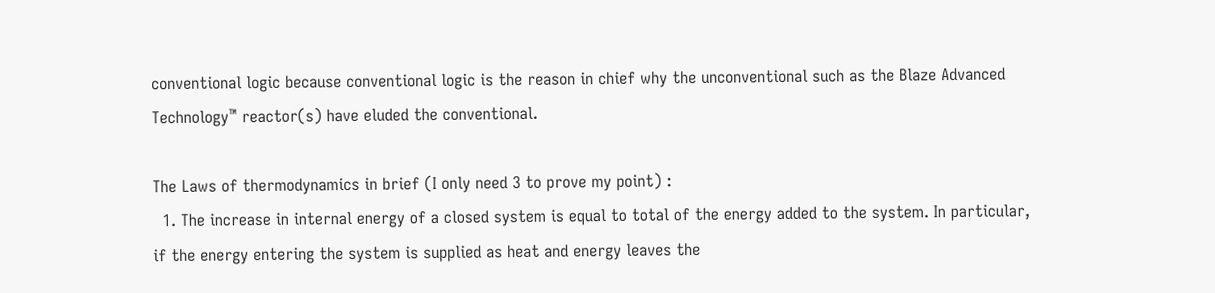conventional logic because conventional logic is the reason in chief why the unconventional such as the Blaze Advanced Technology™ reactor(s) have eluded the conventional.

The Laws of thermodynamics in brief (I only need 3 to prove my point) :
  1. The increase in internal energy of a closed system is equal to total of the energy added to the system. In particular, if the energy entering the system is supplied as heat and energy leaves the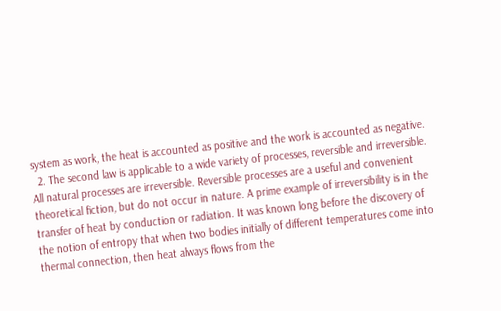system as work, the heat is accounted as positive and the work is accounted as negative.
  2. The second law is applicable to a wide variety of processes, reversible and irreversible. All natural processes are irreversible. Reversible processes are a useful and convenient theoretical fiction, but do not occur in nature. A prime example of irreversibility is in the transfer of heat by conduction or radiation. It was known long before the discovery of the notion of entropy that when two bodies initially of different temperatures come into thermal connection, then heat always flows from the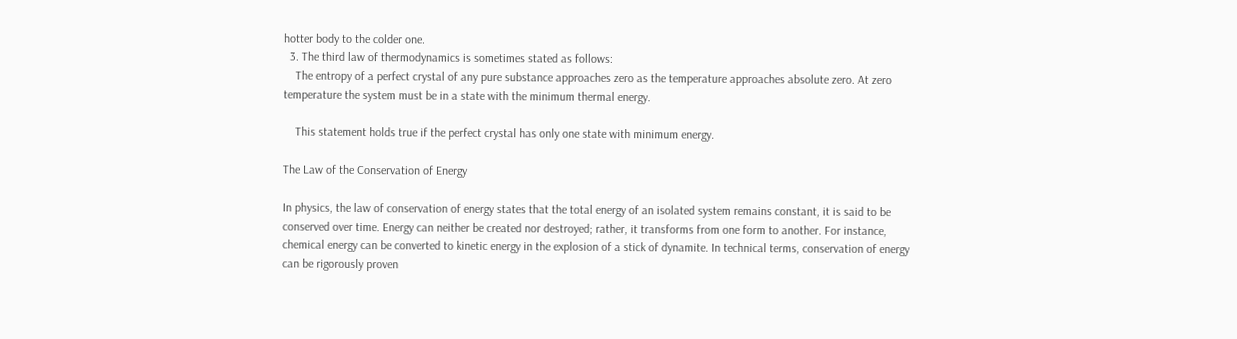hotter body to the colder one.
  3. The third law of thermodynamics is sometimes stated as follows:
    The entropy of a perfect crystal of any pure substance approaches zero as the temperature approaches absolute zero. At zero temperature the system must be in a state with the minimum thermal energy.

    This statement holds true if the perfect crystal has only one state with minimum energy.

The Law of the Conservation of Energy

In physics, the law of conservation of energy states that the total energy of an isolated system remains constant, it is said to be conserved over time. Energy can neither be created nor destroyed; rather, it transforms from one form to another. For instance, chemical energy can be converted to kinetic energy in the explosion of a stick of dynamite. In technical terms, conservation of energy can be rigorously proven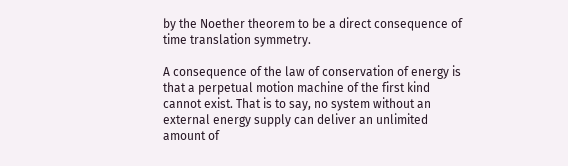by the Noether theorem to be a direct consequence of time translation symmetry.

A consequence of the law of conservation of energy is that a perpetual motion machine of the first kind cannot exist. That is to say, no system without an external energy supply can deliver an unlimited amount of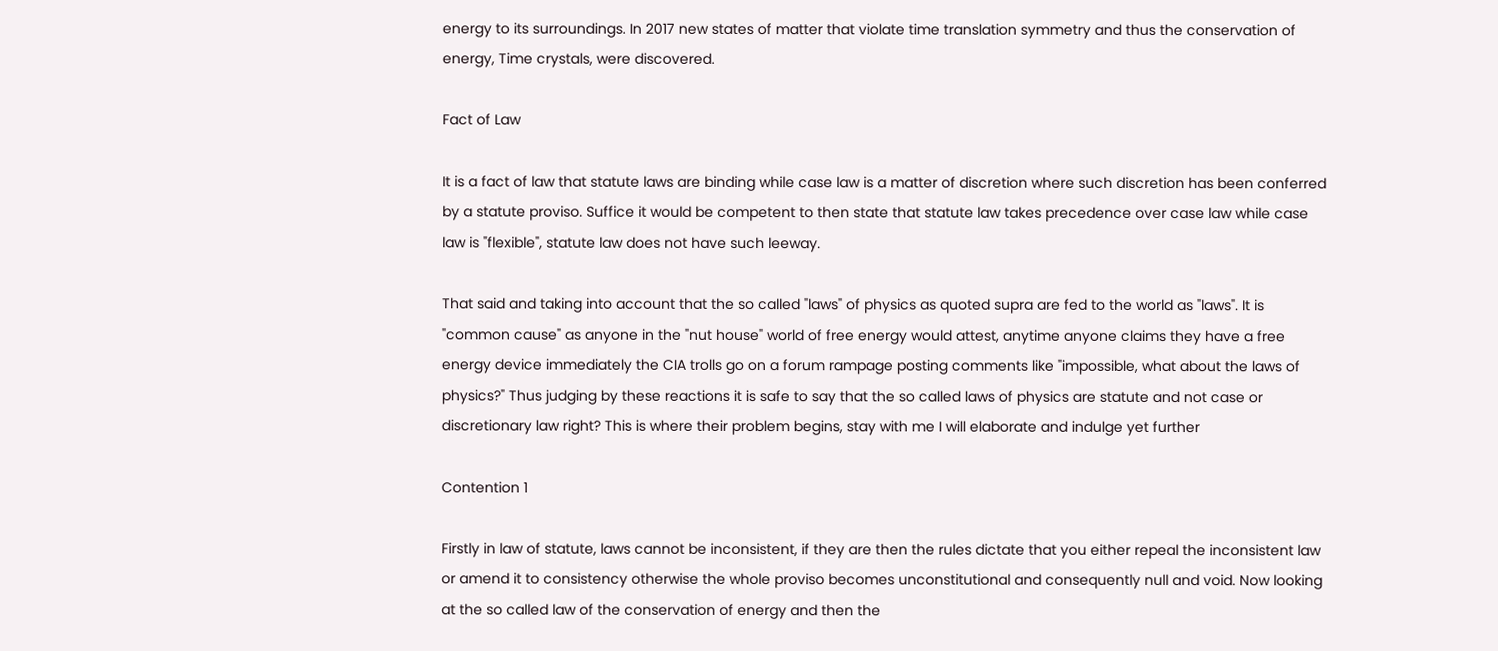energy to its surroundings. In 2017 new states of matter that violate time translation symmetry and thus the conservation of energy, Time crystals, were discovered.

Fact of Law

It is a fact of law that statute laws are binding while case law is a matter of discretion where such discretion has been conferred by a statute proviso. Suffice it would be competent to then state that statute law takes precedence over case law while case law is "flexible", statute law does not have such leeway.

That said and taking into account that the so called "laws" of physics as quoted supra are fed to the world as "laws". It is "common cause" as anyone in the "nut house" world of free energy would attest, anytime anyone claims they have a free energy device immediately the CIA trolls go on a forum rampage posting comments like "impossible, what about the laws of physics?" Thus judging by these reactions it is safe to say that the so called laws of physics are statute and not case or discretionary law right? This is where their problem begins, stay with me I will elaborate and indulge yet further

Contention 1

Firstly in law of statute, laws cannot be inconsistent, if they are then the rules dictate that you either repeal the inconsistent law or amend it to consistency otherwise the whole proviso becomes unconstitutional and consequently null and void. Now looking at the so called law of the conservation of energy and then the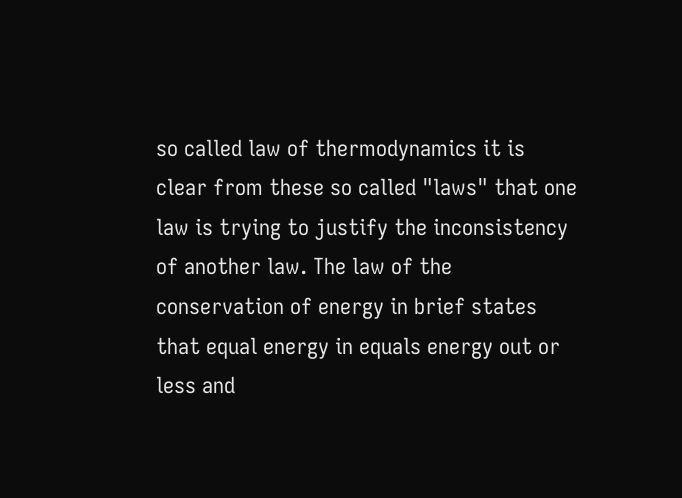so called law of thermodynamics it is clear from these so called "laws" that one law is trying to justify the inconsistency of another law. The law of the conservation of energy in brief states that equal energy in equals energy out or less and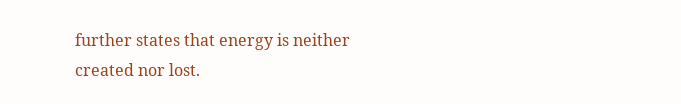further states that energy is neither created nor lost.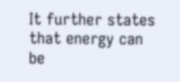It further states that energy can be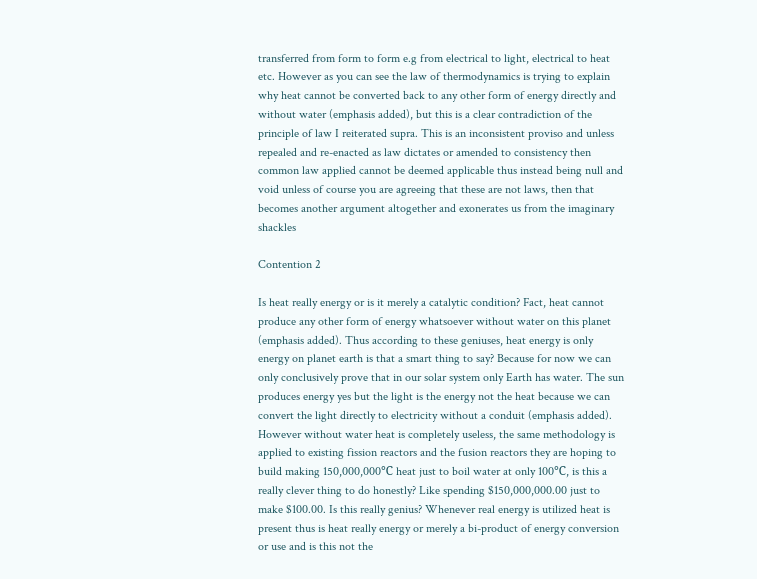transferred from form to form e.g from electrical to light, electrical to heat etc. However as you can see the law of thermodynamics is trying to explain why heat cannot be converted back to any other form of energy directly and without water (emphasis added), but this is a clear contradiction of the principle of law I reiterated supra. This is an inconsistent proviso and unless repealed and re-enacted as law dictates or amended to consistency then common law applied cannot be deemed applicable thus instead being null and void unless of course you are agreeing that these are not laws, then that becomes another argument altogether and exonerates us from the imaginary shackles

Contention 2

Is heat really energy or is it merely a catalytic condition? Fact, heat cannot produce any other form of energy whatsoever without water on this planet (emphasis added). Thus according to these geniuses, heat energy is only energy on planet earth is that a smart thing to say? Because for now we can only conclusively prove that in our solar system only Earth has water. The sun produces energy yes but the light is the energy not the heat because we can convert the light directly to electricity without a conduit (emphasis added). However without water heat is completely useless, the same methodology is applied to existing fission reactors and the fusion reactors they are hoping to build making 150,000,000℃ heat just to boil water at only 100℃, is this a really clever thing to do honestly? Like spending $150,000,000.00 just to make $100.00. Is this really genius? Whenever real energy is utilized heat is present thus is heat really energy or merely a bi-product of energy conversion or use and is this not the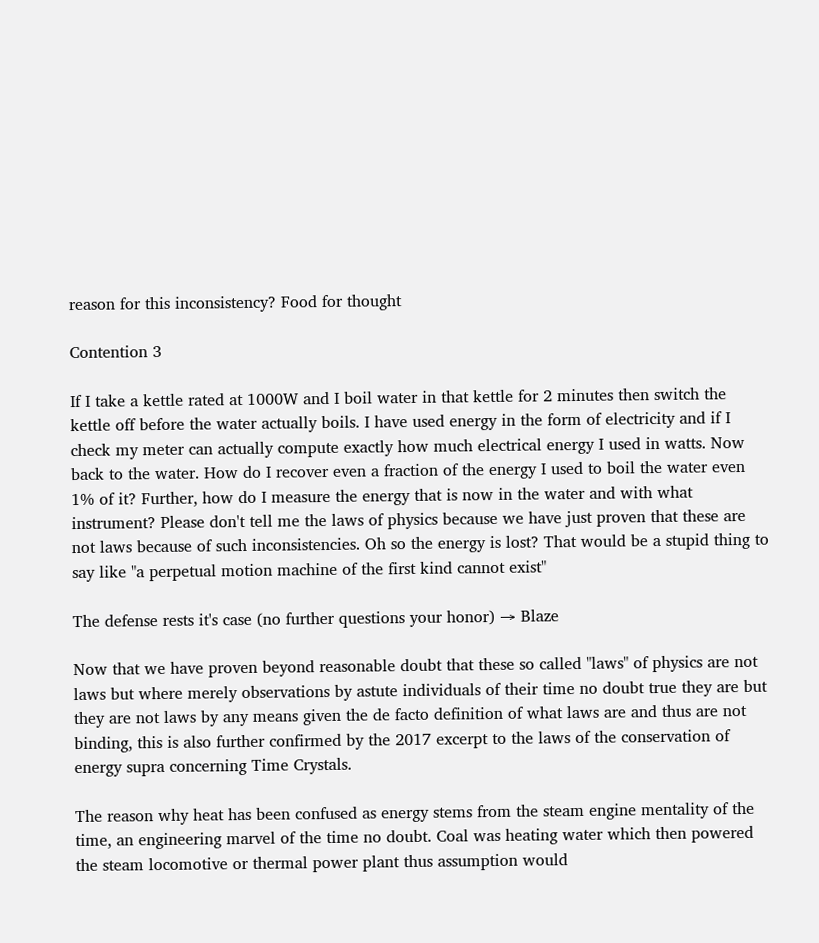reason for this inconsistency? Food for thought

Contention 3

If I take a kettle rated at 1000W and I boil water in that kettle for 2 minutes then switch the kettle off before the water actually boils. I have used energy in the form of electricity and if I check my meter can actually compute exactly how much electrical energy I used in watts. Now back to the water. How do I recover even a fraction of the energy I used to boil the water even 1% of it? Further, how do I measure the energy that is now in the water and with what instrument? Please don't tell me the laws of physics because we have just proven that these are not laws because of such inconsistencies. Oh so the energy is lost? That would be a stupid thing to say like "a perpetual motion machine of the first kind cannot exist"

The defense rests it's case (no further questions your honor) → Blaze

Now that we have proven beyond reasonable doubt that these so called "laws" of physics are not laws but where merely observations by astute individuals of their time no doubt true they are but they are not laws by any means given the de facto definition of what laws are and thus are not binding, this is also further confirmed by the 2017 excerpt to the laws of the conservation of energy supra concerning Time Crystals.

The reason why heat has been confused as energy stems from the steam engine mentality of the time, an engineering marvel of the time no doubt. Coal was heating water which then powered the steam locomotive or thermal power plant thus assumption would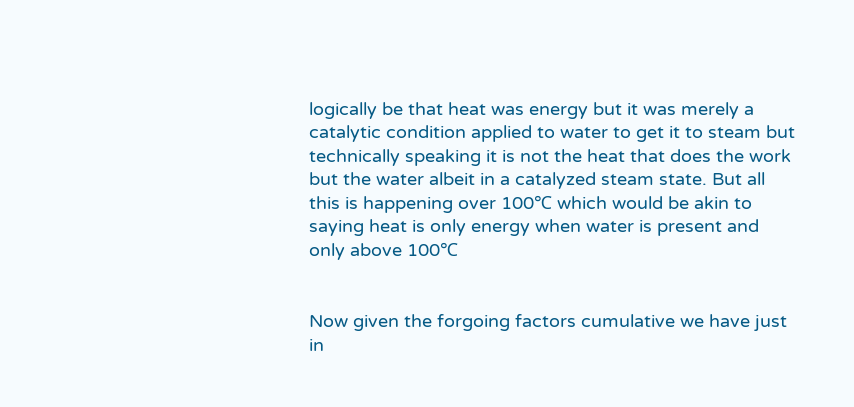logically be that heat was energy but it was merely a catalytic condition applied to water to get it to steam but technically speaking it is not the heat that does the work but the water albeit in a catalyzed steam state. But all this is happening over 100℃ which would be akin to saying heat is only energy when water is present and only above 100℃


Now given the forgoing factors cumulative we have just in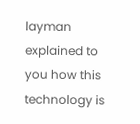layman explained to you how this technology is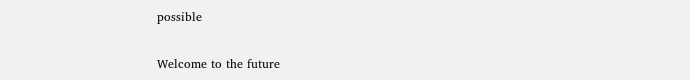possible

Welcome to the future